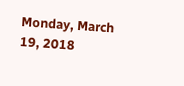Monday, March 19, 2018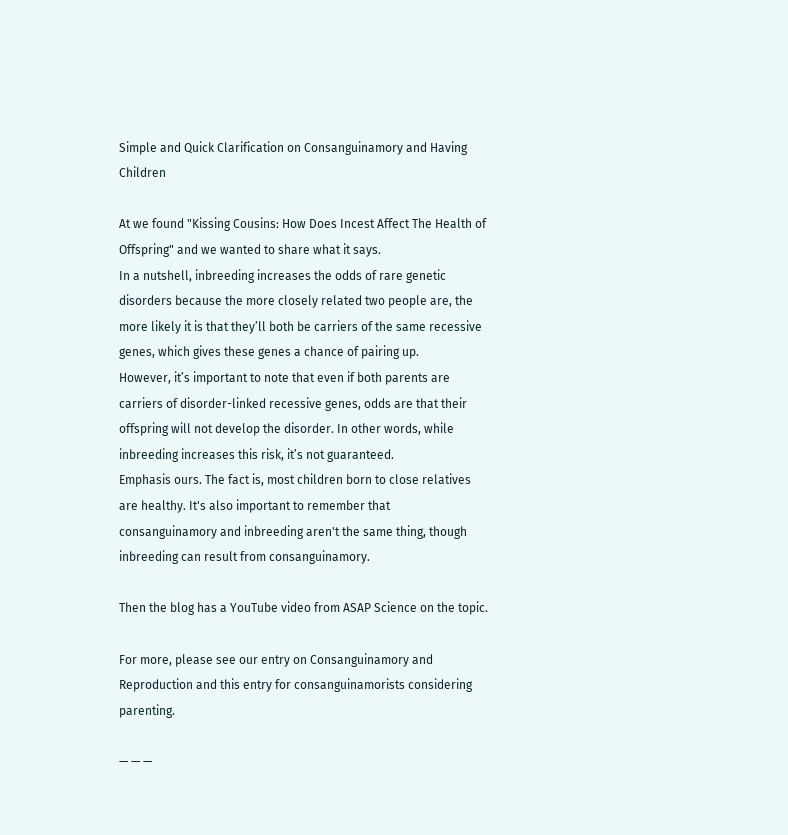Simple and Quick Clarification on Consanguinamory and Having Children

At we found "Kissing Cousins: How Does Incest Affect The Health of Offspring" and we wanted to share what it says.
In a nutshell, inbreeding increases the odds of rare genetic disorders because the more closely related two people are, the more likely it is that they’ll both be carriers of the same recessive genes, which gives these genes a chance of pairing up.
However, it’s important to note that even if both parents are carriers of disorder-linked recessive genes, odds are that their offspring will not develop the disorder. In other words, while inbreeding increases this risk, it’s not guaranteed.
Emphasis ours. The fact is, most children born to close relatives are healthy. It's also important to remember that consanguinamory and inbreeding aren't the same thing, though inbreeding can result from consanguinamory.

Then the blog has a YouTube video from ASAP Science on the topic.

For more, please see our entry on Consanguinamory and Reproduction and this entry for consanguinamorists considering parenting.

— — —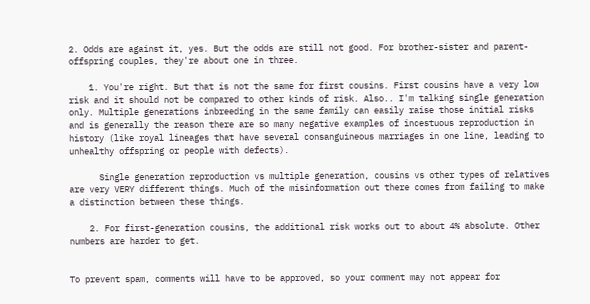2. Odds are against it, yes. But the odds are still not good. For brother-sister and parent-offspring couples, they're about one in three.

    1. You're right. But that is not the same for first cousins. First cousins have a very low risk and it should not be compared to other kinds of risk. Also.. I'm talking single generation only. Multiple generations inbreeding in the same family can easily raise those initial risks and is generally the reason there are so many negative examples of incestuous reproduction in history (like royal lineages that have several consanguineous marriages in one line, leading to unhealthy offspring or people with defects).

      Single generation reproduction vs multiple generation, cousins vs other types of relatives are very VERY different things. Much of the misinformation out there comes from failing to make a distinction between these things.

    2. For first-generation cousins, the additional risk works out to about 4% absolute. Other numbers are harder to get.


To prevent spam, comments will have to be approved, so your comment may not appear for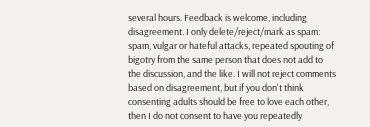several hours. Feedback is welcome, including disagreement. I only delete/reject/mark as spam: spam, vulgar or hateful attacks, repeated spouting of bigotry from the same person that does not add to the discussion, and the like. I will not reject comments based on disagreement, but if you don't think consenting adults should be free to love each other, then I do not consent to have you repeatedly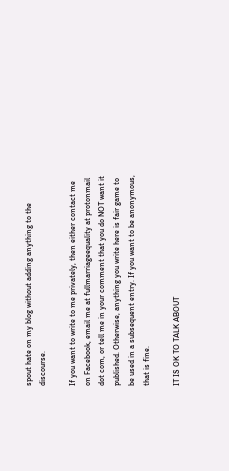spout hate on my blog without adding anything to the discourse.

If you want to write to me privately, then either contact me on Facebook, email me at fullmarriageequality at protonmail dot com, or tell me in your comment that you do NOT want it published. Otherwise, anything you write here is fair game to be used in a subsequent entry. If you want to be anonymous, that is fine.

IT IS OK TO TALK ABOUT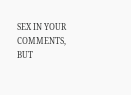SEX IN YOUR COMMENTS, BUT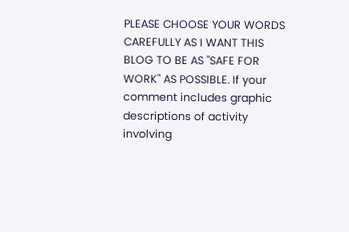PLEASE CHOOSE YOUR WORDS CAREFULLY AS I WANT THIS BLOG TO BE AS "SAFE FOR WORK" AS POSSIBLE. If your comment includes graphic descriptions of activity involving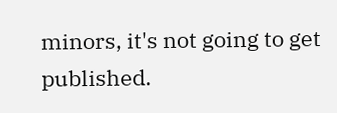minors, it's not going to get published.